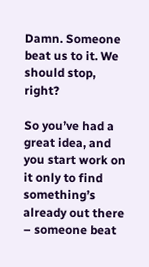Damn. Someone beat us to it. We should stop, right?

So you’ve had a great idea, and you start work on it only to find something’s already out there – someone beat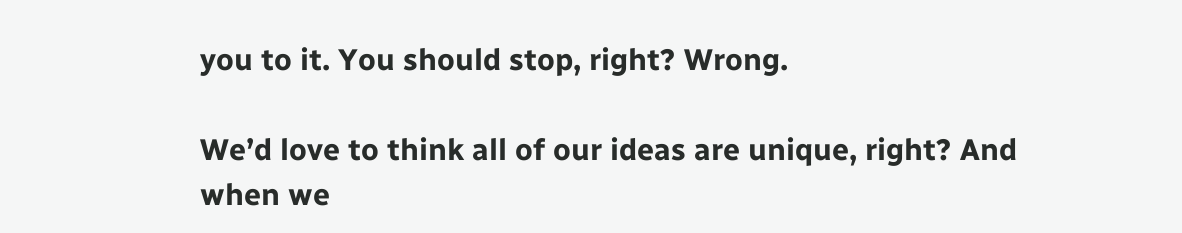you to it. You should stop, right? Wrong.

We’d love to think all of our ideas are unique, right? And when we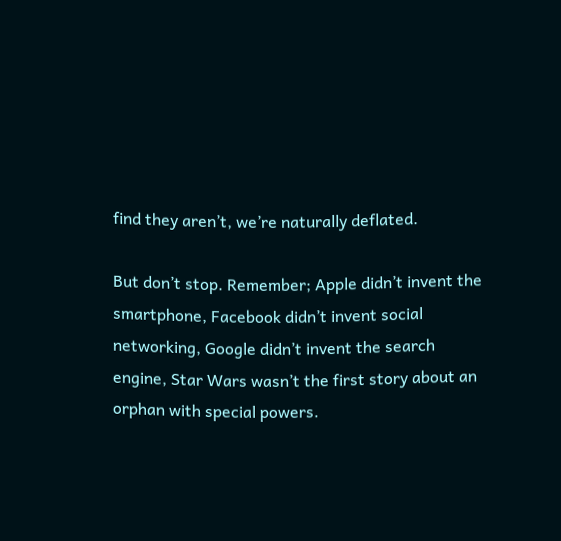find they aren’t, we’re naturally deflated.

But don’t stop. Remember; Apple didn’t invent the smartphone, Facebook didn’t invent social networking, Google didn’t invent the search engine, Star Wars wasn’t the first story about an orphan with special powers.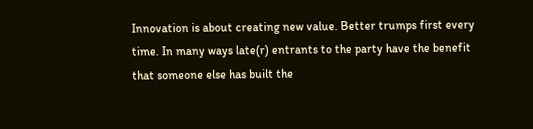Innovation is about creating new value. Better trumps first every time. In many ways late(r) entrants to the party have the benefit that someone else has built the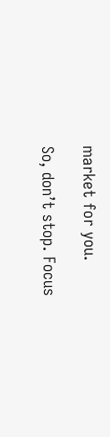market for you.

So, don’t stop. Focus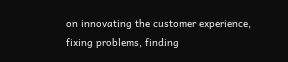on innovating the customer experience, fixing problems, finding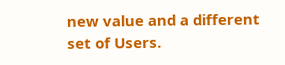new value and a different set of Users.